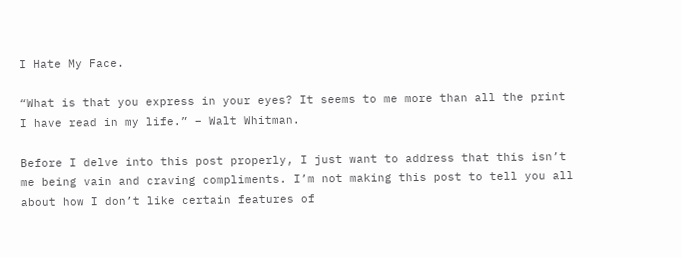I Hate My Face.

“What is that you express in your eyes? It seems to me more than all the print I have read in my life.” – Walt Whitman.

Before I delve into this post properly, I just want to address that this isn’t me being vain and craving compliments. I’m not making this post to tell you all about how I don’t like certain features of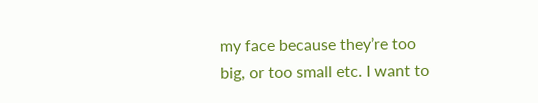my face because they’re too big, or too small etc. I want to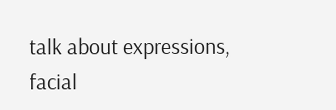talk about expressions, facial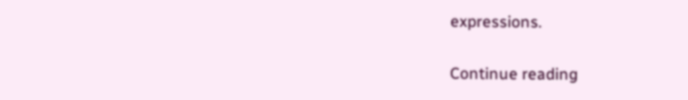expressions.

Continue reading